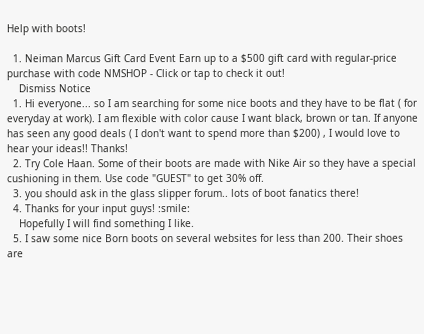Help with boots!

  1. Neiman Marcus Gift Card Event Earn up to a $500 gift card with regular-price purchase with code NMSHOP - Click or tap to check it out!
    Dismiss Notice
  1. Hi everyone... so I am searching for some nice boots and they have to be flat ( for everyday at work). I am flexible with color cause I want black, brown or tan. If anyone has seen any good deals ( I don't want to spend more than $200) , I would love to hear your ideas!! Thanks!
  2. Try Cole Haan. Some of their boots are made with Nike Air so they have a special cushioning in them. Use code "GUEST" to get 30% off.
  3. you should ask in the glass slipper forum.. lots of boot fanatics there!
  4. Thanks for your input guys! :smile:
    Hopefully I will find something I like.
  5. I saw some nice Born boots on several websites for less than 200. Their shoes are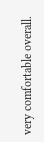very comfortable overall.